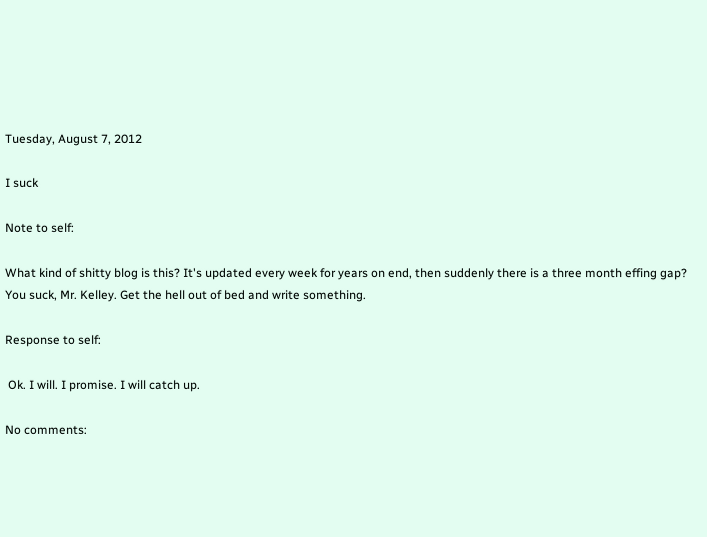Tuesday, August 7, 2012

I suck

Note to self:

What kind of shitty blog is this? It's updated every week for years on end, then suddenly there is a three month effing gap? You suck, Mr. Kelley. Get the hell out of bed and write something.

Response to self:

 Ok. I will. I promise. I will catch up.

No comments: